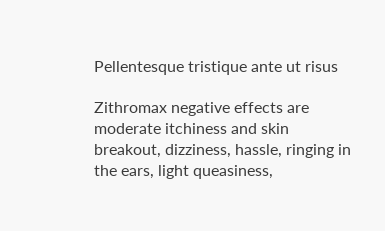Pellentesque tristique ante ut risus

Zithromax negative effects are moderate itchiness and skin breakout, dizziness, hassle, ringing in the ears, light queasiness,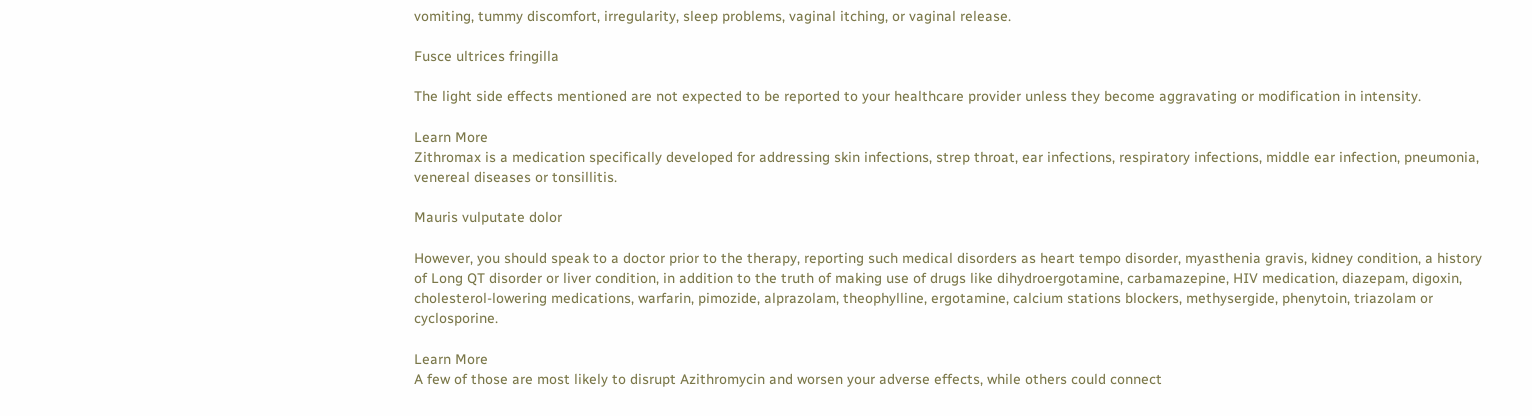vomiting, tummy discomfort, irregularity, sleep problems, vaginal itching, or vaginal release.

Fusce ultrices fringilla

The light side effects mentioned are not expected to be reported to your healthcare provider unless they become aggravating or modification in intensity.

Learn More
Zithromax is a medication specifically developed for addressing skin infections, strep throat, ear infections, respiratory infections, middle ear infection, pneumonia, venereal diseases or tonsillitis.

Mauris vulputate dolor

However, you should speak to a doctor prior to the therapy, reporting such medical disorders as heart tempo disorder, myasthenia gravis, kidney condition, a history of Long QT disorder or liver condition, in addition to the truth of making use of drugs like dihydroergotamine, carbamazepine, HIV medication, diazepam, digoxin, cholesterol-lowering medications, warfarin, pimozide, alprazolam, theophylline, ergotamine, calcium stations blockers, methysergide, phenytoin, triazolam or cyclosporine.

Learn More
A few of those are most likely to disrupt Azithromycin and worsen your adverse effects, while others could connect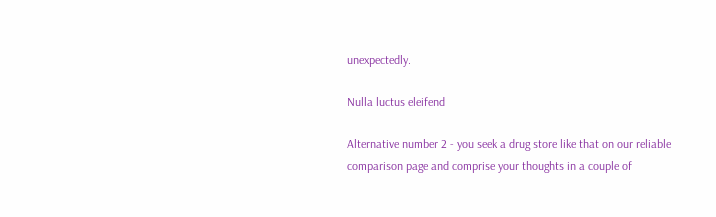unexpectedly.

Nulla luctus eleifend

Alternative number 2 - you seek a drug store like that on our reliable comparison page and comprise your thoughts in a couple of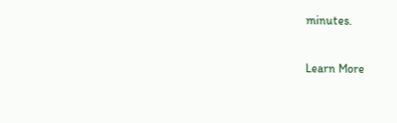minutes.

Learn More